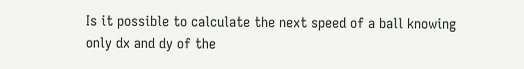Is it possible to calculate the next speed of a ball knowing only dx and dy of the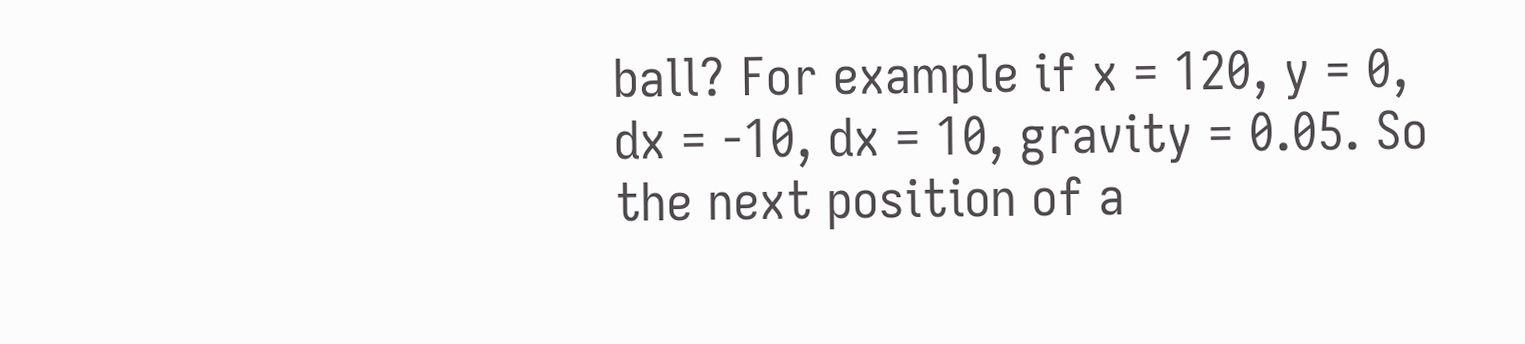ball? For example if x = 120, y = 0, dx = -10, dx = 10, gravity = 0.05. So the next position of a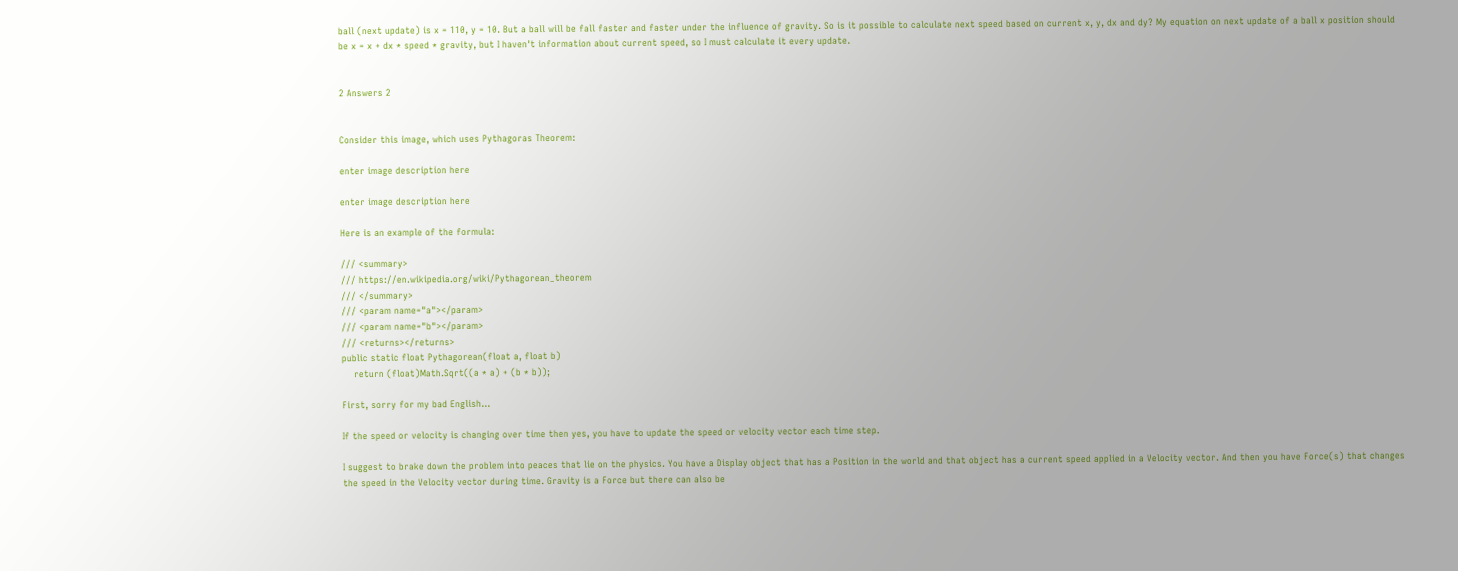ball (next update) is x = 110, y = 10. But a ball will be fall faster and faster under the influence of gravity. So is it possible to calculate next speed based on current x, y, dx and dy? My equation on next update of a ball x position should be x = x + dx * speed * gravity, but I haven't information about current speed, so I must calculate it every update.


2 Answers 2


Consider this image, which uses Pythagoras Theorem:

enter image description here

enter image description here

Here is an example of the formula:

/// <summary>
/// https://en.wikipedia.org/wiki/Pythagorean_theorem
/// </summary>
/// <param name="a"></param>
/// <param name="b"></param>
/// <returns></returns>
public static float Pythagorean(float a, float b)
    return (float)Math.Sqrt((a * a) + (b * b));

First, sorry for my bad English...

If the speed or velocity is changing over time then yes, you have to update the speed or velocity vector each time step.

I suggest to brake down the problem into peaces that lie on the physics. You have a Display object that has a Position in the world and that object has a current speed applied in a Velocity vector. And then you have Force(s) that changes the speed in the Velocity vector during time. Gravity is a Force but there can also be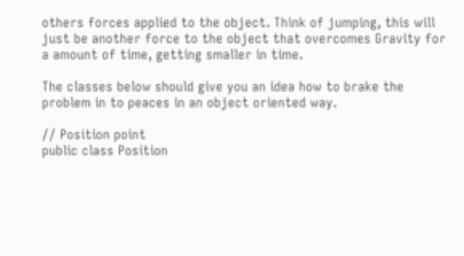others forces applied to the object. Think of jumping, this will just be another force to the object that overcomes Gravity for a amount of time, getting smaller in time.

The classes below should give you an idea how to brake the problem in to peaces in an object oriented way.

// Position point
public class Position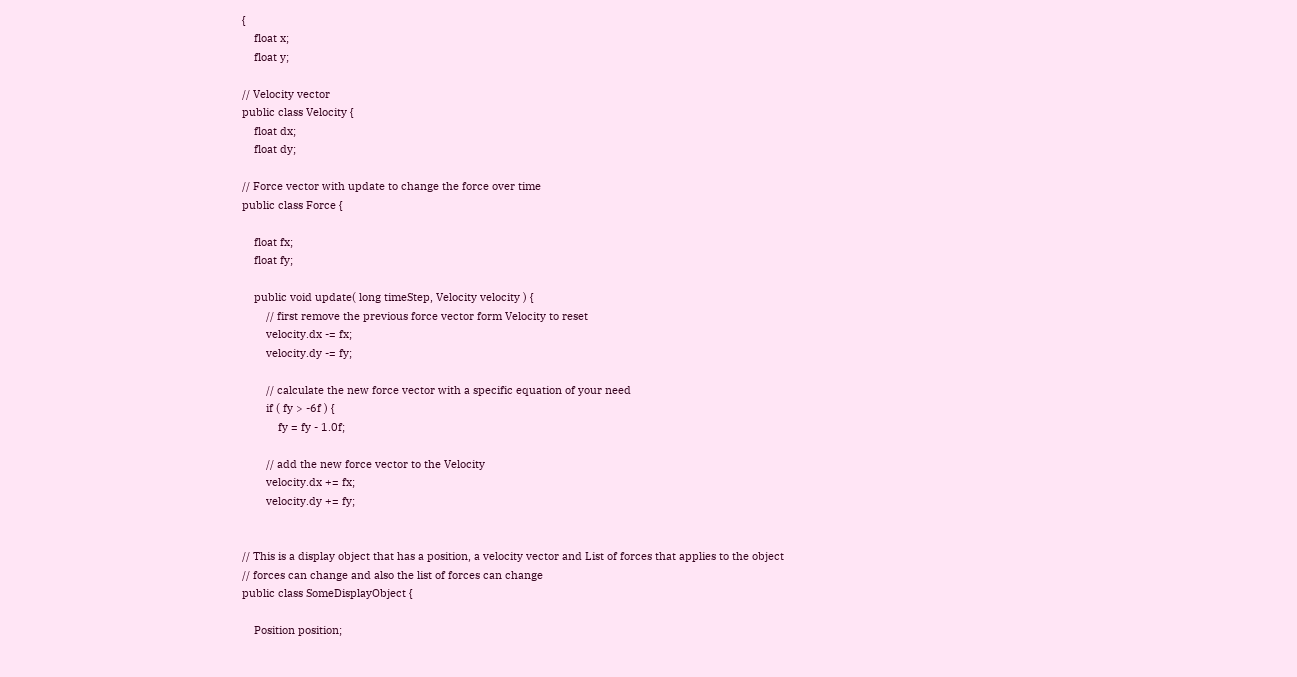{
    float x;
    float y;

// Velocity vector
public class Velocity {
    float dx;
    float dy;

// Force vector with update to change the force over time
public class Force {

    float fx;
    float fy;

    public void update( long timeStep, Velocity velocity ) {
        // first remove the previous force vector form Velocity to reset
        velocity.dx -= fx;
        velocity.dy -= fy;

        // calculate the new force vector with a specific equation of your need
        if ( fy > -6f ) {
            fy = fy - 1.0f;

        // add the new force vector to the Velocity
        velocity.dx += fx;
        velocity.dy += fy;


// This is a display object that has a position, a velocity vector and List of forces that applies to the object
// forces can change and also the list of forces can change
public class SomeDisplayObject {

    Position position;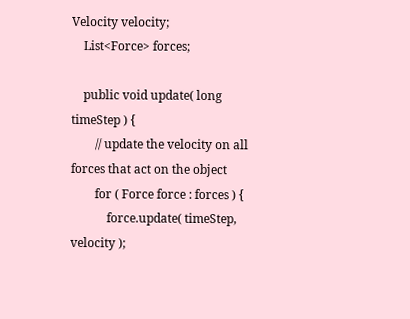Velocity velocity;
    List<Force> forces;

    public void update( long timeStep ) {
        // update the velocity on all forces that act on the object
        for ( Force force : forces ) {
            force.update( timeStep, velocity );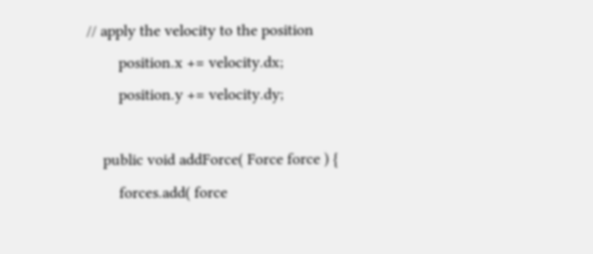// apply the velocity to the position
        position.x += velocity.dx;
        position.y += velocity.dy;

    public void addForce( Force force ) {
        forces.add( force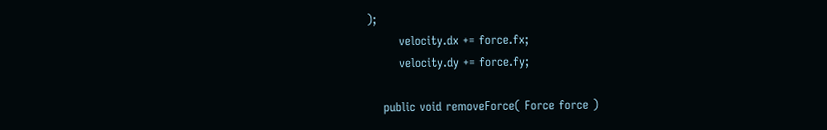);
        velocity.dx += force.fx;
        velocity.dy += force.fy;

    public void removeForce( Force force )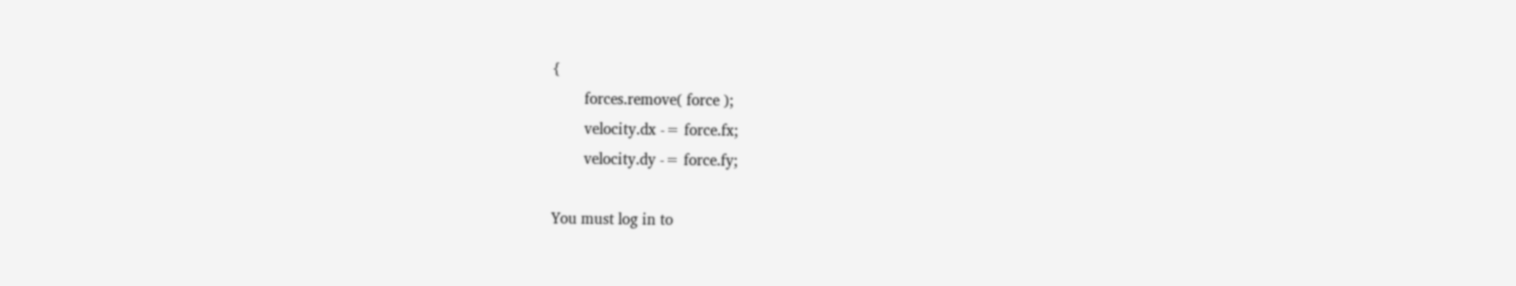{
        forces.remove( force );
        velocity.dx -= force.fx;
        velocity.dy -= force.fy;

You must log in to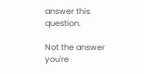answer this question.

Not the answer you're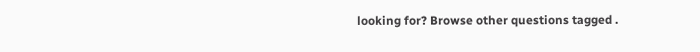looking for? Browse other questions tagged .